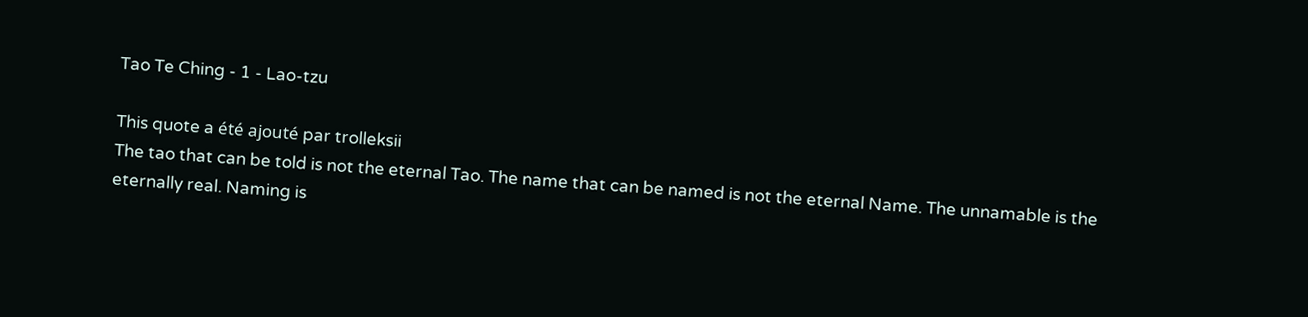Tao Te Ching - 1 - Lao-tzu

This quote a été ajouté par trolleksii
The tao that can be told is not the eternal Tao. The name that can be named is not the eternal Name. The unnamable is the eternally real. Naming is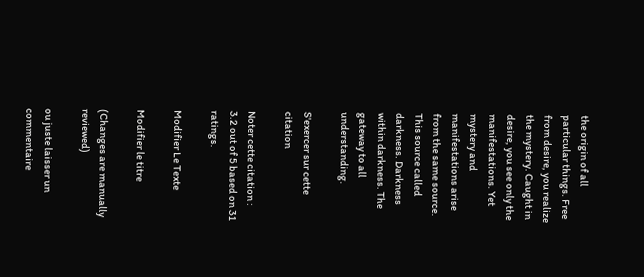the origin of all particular things. Free from desire, you realize the mystery. Caught in desire, you see only the manifestations. Yet mystery and manifestations arise from the same source. This source called darkness. Darkness within darkness. The gateway to all understanding.

S'exercer sur cette citation

Noter cette citation :
3.2 out of 5 based on 31 ratings.

Modifier Le Texte

Modifier le titre

(Changes are manually reviewed)

ou juste laisser un commentaire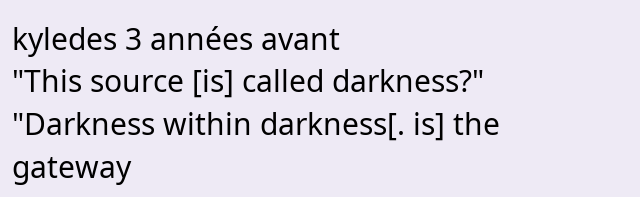kyledes 3 années avant
"This source [is] called darkness?" "Darkness within darkness[. is] the gateway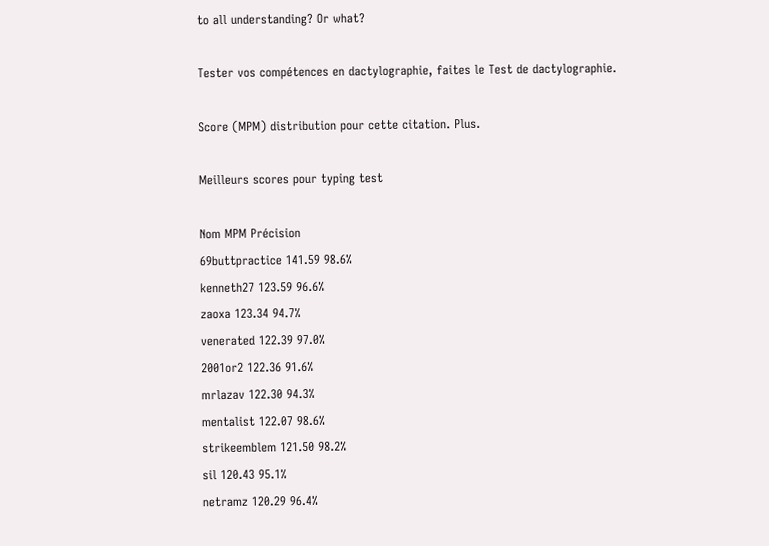to all understanding? Or what?

Tester vos compétences en dactylographie, faites le Test de dactylographie.

Score (MPM) distribution pour cette citation. Plus.

Meilleurs scores pour typing test

Nom MPM Précision
69buttpractice 141.59 98.6%
kenneth27 123.59 96.6%
zaoxa 123.34 94.7%
venerated 122.39 97.0%
2001or2 122.36 91.6%
mrlazav 122.30 94.3%
mentalist 122.07 98.6%
strikeemblem 121.50 98.2%
sil 120.43 95.1%
netramz 120.29 96.4%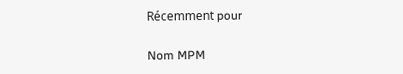Récemment pour

Nom MPM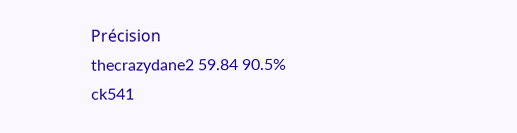Précision
thecrazydane2 59.84 90.5%
ck541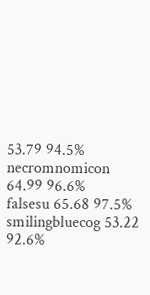53.79 94.5%
necromnomicon 64.99 96.6%
falsesu 65.68 97.5%
smilingbluecog 53.22 92.6%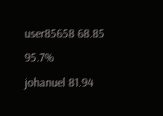user85658 68.85 95.7%
johanuel 81.94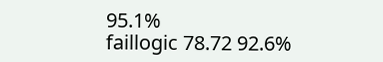95.1%
faillogic 78.72 92.6%